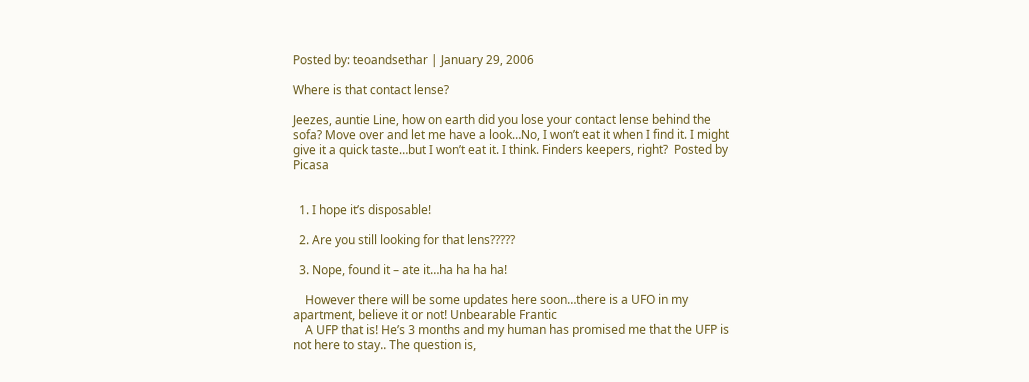Posted by: teoandsethar | January 29, 2006

Where is that contact lense?

Jeezes, auntie Line, how on earth did you lose your contact lense behind the sofa? Move over and let me have a look…No, I won’t eat it when I find it. I might give it a quick taste…but I won’t eat it. I think. Finders keepers, right?  Posted by Picasa


  1. I hope it’s disposable!

  2. Are you still looking for that lens?????

  3. Nope, found it – ate it…ha ha ha ha!

    However there will be some updates here soon…there is a UFO in my apartment, believe it or not! Unbearable Frantic
    A UFP that is! He’s 3 months and my human has promised me that the UFP is not here to stay.. The question is,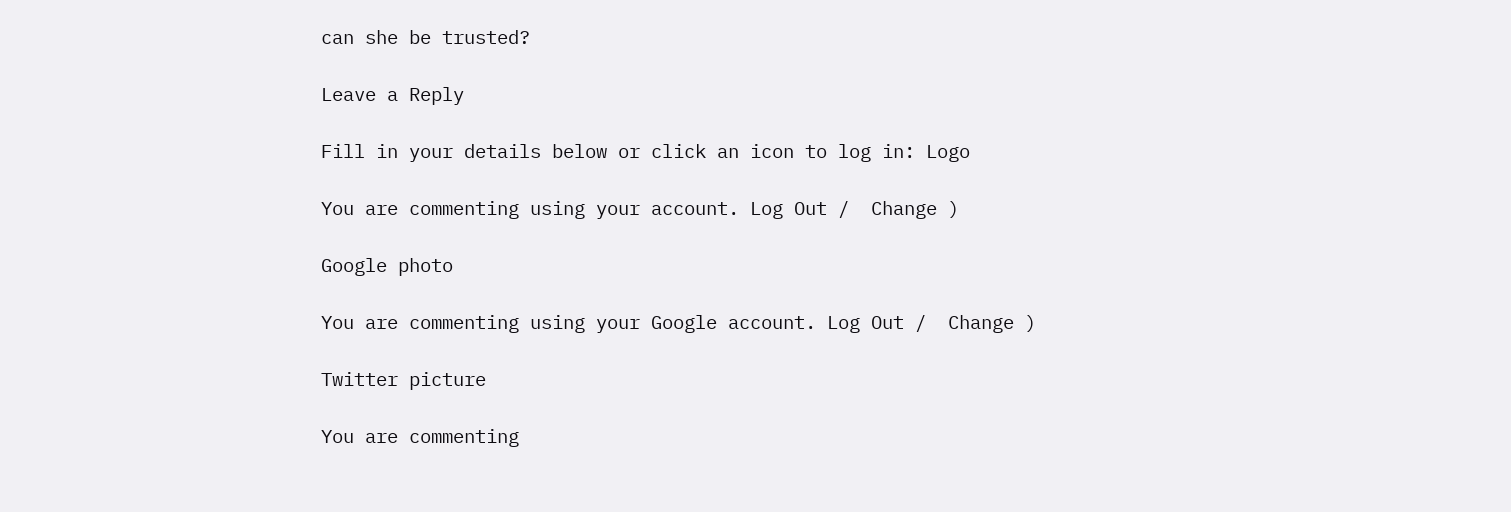can she be trusted?

Leave a Reply

Fill in your details below or click an icon to log in: Logo

You are commenting using your account. Log Out /  Change )

Google photo

You are commenting using your Google account. Log Out /  Change )

Twitter picture

You are commenting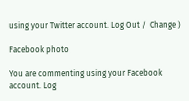using your Twitter account. Log Out /  Change )

Facebook photo

You are commenting using your Facebook account. Log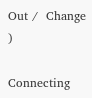Out /  Change )

Connecting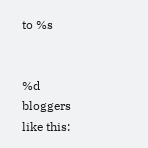to %s


%d bloggers like this: